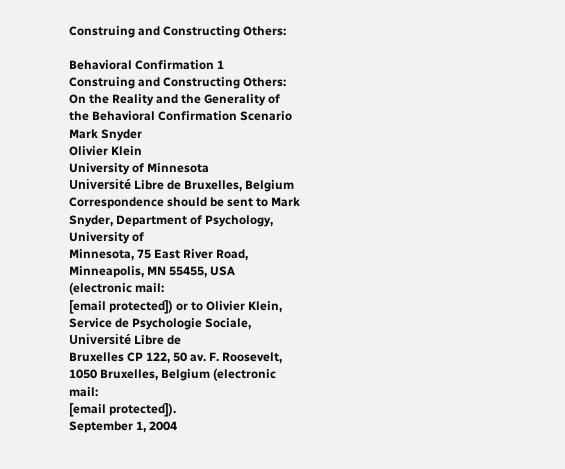Construing and Constructing Others:

Behavioral Confirmation 1
Construing and Constructing Others:
On the Reality and the Generality of the Behavioral Confirmation Scenario
Mark Snyder
Olivier Klein
University of Minnesota
Université Libre de Bruxelles, Belgium
Correspondence should be sent to Mark Snyder, Department of Psychology, University of
Minnesota, 75 East River Road, Minneapolis, MN 55455, USA (electronic mail:
[email protected]) or to Olivier Klein, Service de Psychologie Sociale, Université Libre de
Bruxelles CP 122, 50 av. F. Roosevelt, 1050 Bruxelles, Belgium (electronic mail:
[email protected]).
September 1, 2004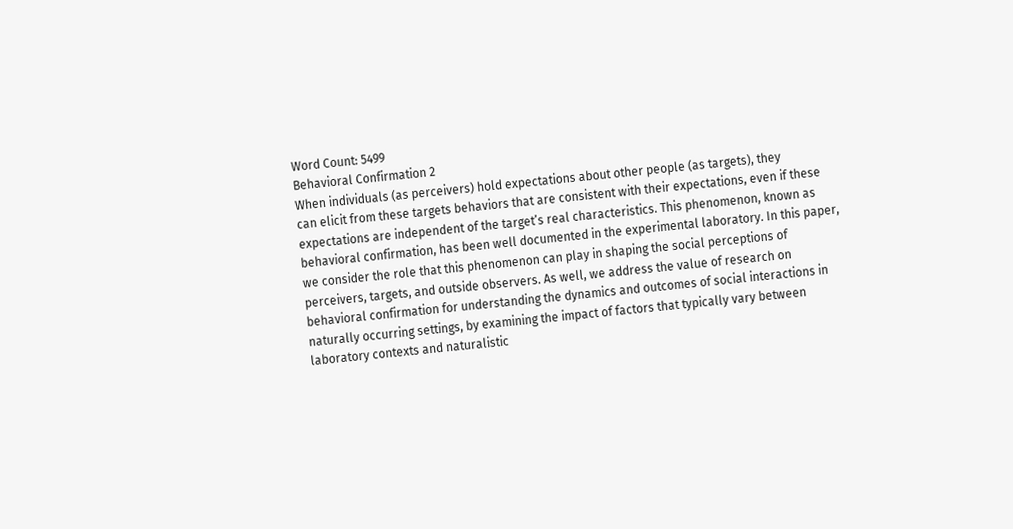Word Count: 5499
Behavioral Confirmation 2
When individuals (as perceivers) hold expectations about other people (as targets), they
can elicit from these targets behaviors that are consistent with their expectations, even if these
expectations are independent of the target’s real characteristics. This phenomenon, known as
behavioral confirmation, has been well documented in the experimental laboratory. In this paper,
we consider the role that this phenomenon can play in shaping the social perceptions of
perceivers, targets, and outside observers. As well, we address the value of research on
behavioral confirmation for understanding the dynamics and outcomes of social interactions in
naturally occurring settings, by examining the impact of factors that typically vary between
laboratory contexts and naturalistic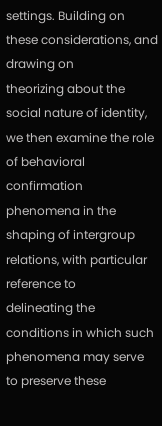settings. Building on these considerations, and drawing on
theorizing about the social nature of identity, we then examine the role of behavioral
confirmation phenomena in the shaping of intergroup relations, with particular reference to
delineating the conditions in which such phenomena may serve to preserve these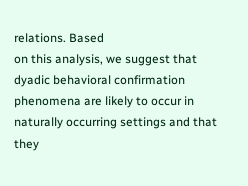relations. Based
on this analysis, we suggest that dyadic behavioral confirmation phenomena are likely to occur in
naturally occurring settings and that they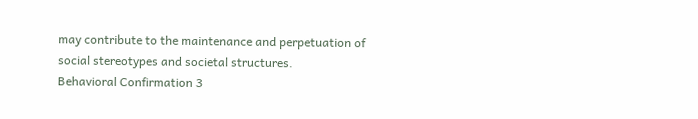may contribute to the maintenance and perpetuation of
social stereotypes and societal structures.
Behavioral Confirmation 3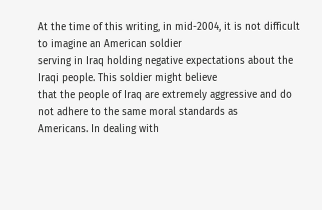At the time of this writing, in mid-2004, it is not difficult to imagine an American soldier
serving in Iraq holding negative expectations about the Iraqi people. This soldier might believe
that the people of Iraq are extremely aggressive and do not adhere to the same moral standards as
Americans. In dealing with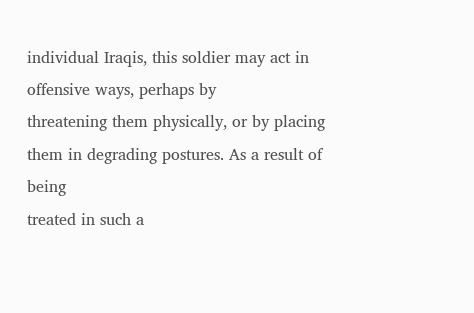individual Iraqis, this soldier may act in offensive ways, perhaps by
threatening them physically, or by placing them in degrading postures. As a result of being
treated in such a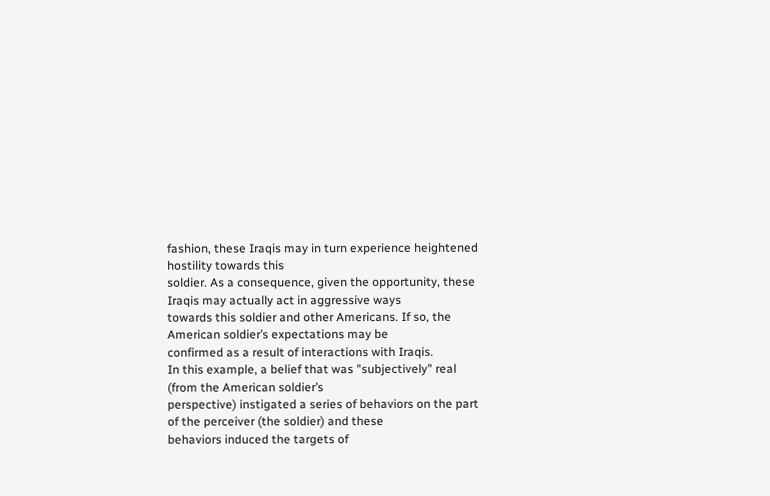fashion, these Iraqis may in turn experience heightened hostility towards this
soldier. As a consequence, given the opportunity, these Iraqis may actually act in aggressive ways
towards this soldier and other Americans. If so, the American soldier’s expectations may be
confirmed as a result of interactions with Iraqis.
In this example, a belief that was "subjectively" real (from the American soldier’s
perspective) instigated a series of behaviors on the part of the perceiver (the soldier) and these
behaviors induced the targets of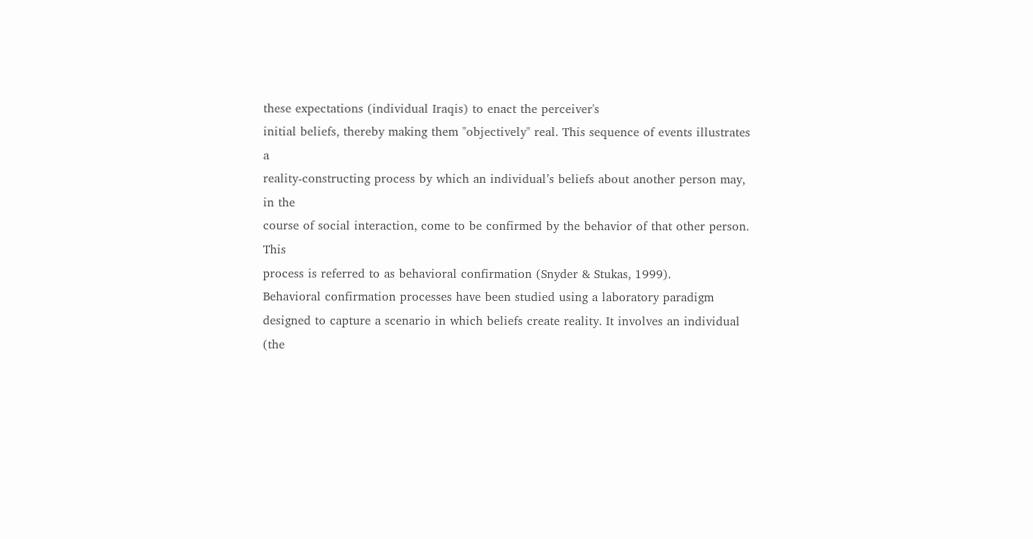these expectations (individual Iraqis) to enact the perceiver's
initial beliefs, thereby making them "objectively" real. This sequence of events illustrates a
reality-constructing process by which an individual’s beliefs about another person may, in the
course of social interaction, come to be confirmed by the behavior of that other person. This
process is referred to as behavioral confirmation (Snyder & Stukas, 1999).
Behavioral confirmation processes have been studied using a laboratory paradigm
designed to capture a scenario in which beliefs create reality. It involves an individual (the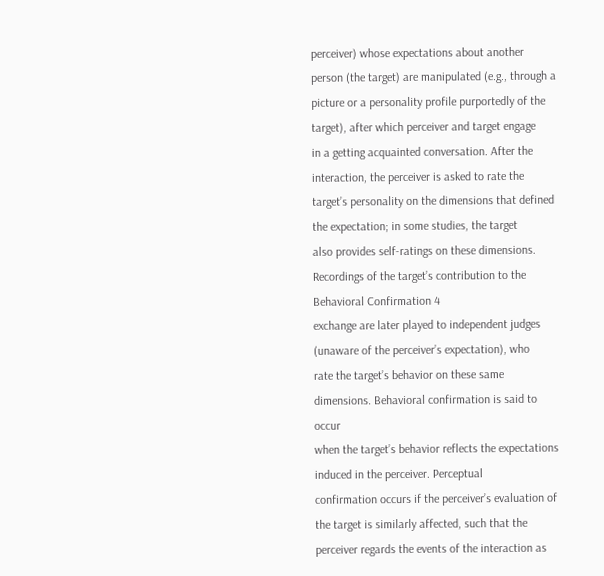perceiver) whose expectations about another person (the target) are manipulated (e.g., through a
picture or a personality profile purportedly of the target), after which perceiver and target engage
in a getting acquainted conversation. After the interaction, the perceiver is asked to rate the
target’s personality on the dimensions that defined the expectation; in some studies, the target
also provides self-ratings on these dimensions. Recordings of the target’s contribution to the
Behavioral Confirmation 4
exchange are later played to independent judges (unaware of the perceiver’s expectation), who
rate the target’s behavior on these same dimensions. Behavioral confirmation is said to occur
when the target’s behavior reflects the expectations induced in the perceiver. Perceptual
confirmation occurs if the perceiver’s evaluation of the target is similarly affected, such that the
perceiver regards the events of the interaction as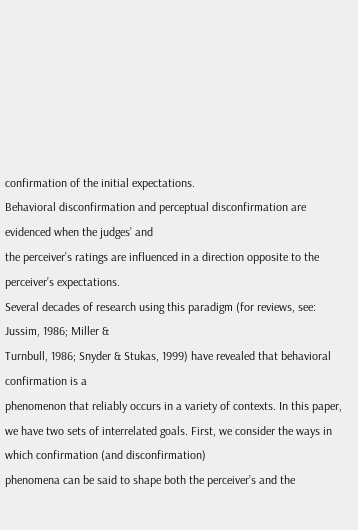confirmation of the initial expectations.
Behavioral disconfirmation and perceptual disconfirmation are evidenced when the judges’ and
the perceiver’s ratings are influenced in a direction opposite to the perceiver’s expectations.
Several decades of research using this paradigm (for reviews, see: Jussim, 1986; Miller &
Turnbull, 1986; Snyder & Stukas, 1999) have revealed that behavioral confirmation is a
phenomenon that reliably occurs in a variety of contexts. In this paper, we have two sets of interrelated goals. First, we consider the ways in which confirmation (and disconfirmation)
phenomena can be said to shape both the perceiver’s and the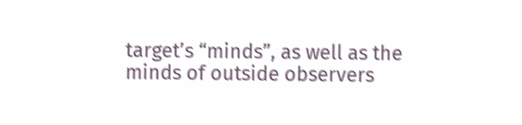target’s “minds”, as well as the
minds of outside observers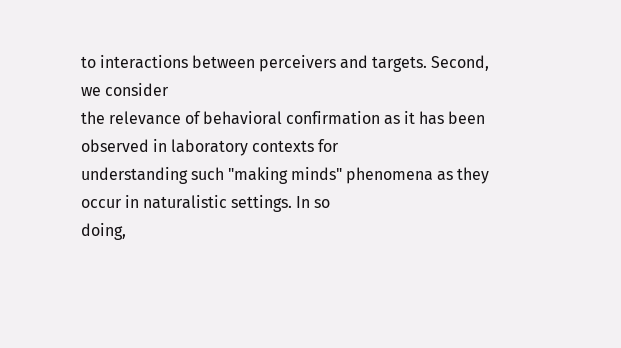to interactions between perceivers and targets. Second, we consider
the relevance of behavioral confirmation as it has been observed in laboratory contexts for
understanding such "making minds" phenomena as they occur in naturalistic settings. In so
doing,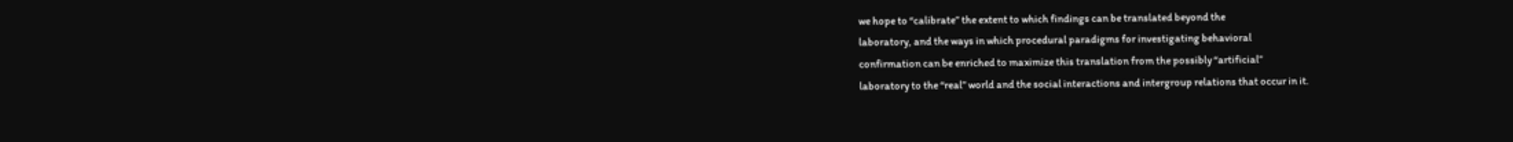we hope to “calibrate” the extent to which findings can be translated beyond the
laboratory, and the ways in which procedural paradigms for investigating behavioral
confirmation can be enriched to maximize this translation from the possibly “artificial”
laboratory to the “real” world and the social interactions and intergroup relations that occur in it.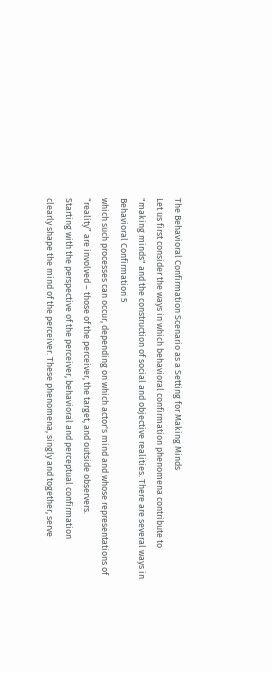The Behavioral Confirmation Scenario as a Setting for Making Minds
Let us first consider the ways in which behavioral confirmation phenomena contribute to
"making minds" and the construction of social and objective realities. There are several ways in
Behavioral Confirmation 5
which such processes can occur, depending on which actor's mind and whose representations of
“reality” are involved – those of the perceiver, the target, and outside observers.
Starting with the perspective of the perceiver, behavioral and perceptual confirmation
clearly shape the mind of the perceiver. These phenomena, singly and together, serve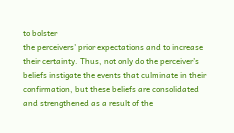to bolster
the perceivers' prior expectations and to increase their certainty. Thus, not only do the perceiver’s
beliefs instigate the events that culminate in their confirmation, but these beliefs are consolidated
and strengthened as a result of the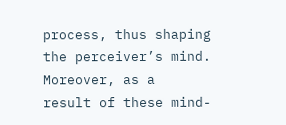process, thus shaping the perceiver’s mind. Moreover, as a
result of these mind-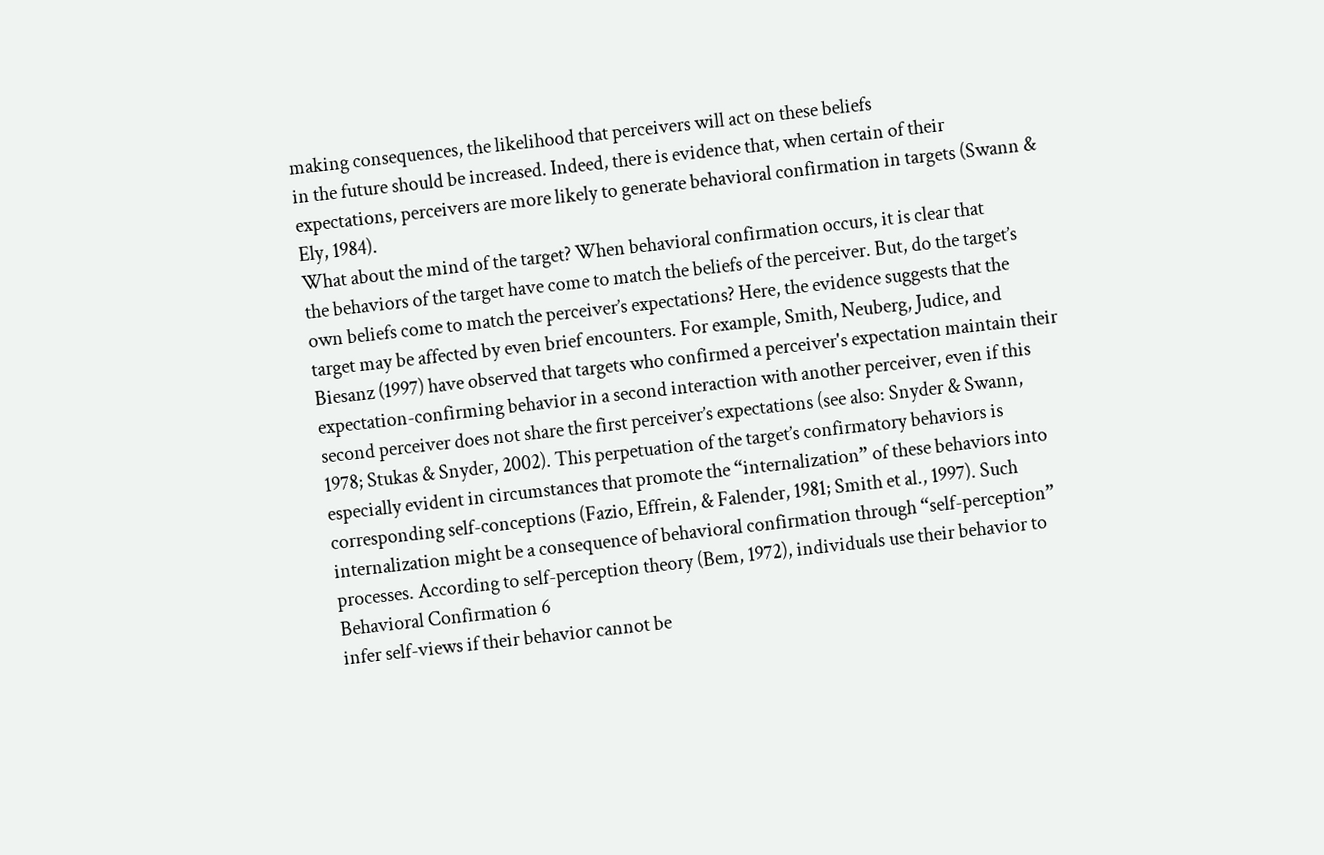making consequences, the likelihood that perceivers will act on these beliefs
in the future should be increased. Indeed, there is evidence that, when certain of their
expectations, perceivers are more likely to generate behavioral confirmation in targets (Swann &
Ely, 1984).
What about the mind of the target? When behavioral confirmation occurs, it is clear that
the behaviors of the target have come to match the beliefs of the perceiver. But, do the target’s
own beliefs come to match the perceiver’s expectations? Here, the evidence suggests that the
target may be affected by even brief encounters. For example, Smith, Neuberg, Judice, and
Biesanz (1997) have observed that targets who confirmed a perceiver's expectation maintain their
expectation-confirming behavior in a second interaction with another perceiver, even if this
second perceiver does not share the first perceiver’s expectations (see also: Snyder & Swann,
1978; Stukas & Snyder, 2002). This perpetuation of the target’s confirmatory behaviors is
especially evident in circumstances that promote the “internalization” of these behaviors into
corresponding self-conceptions (Fazio, Effrein, & Falender, 1981; Smith et al., 1997). Such
internalization might be a consequence of behavioral confirmation through “self-perception”
processes. According to self-perception theory (Bem, 1972), individuals use their behavior to
Behavioral Confirmation 6
infer self-views if their behavior cannot be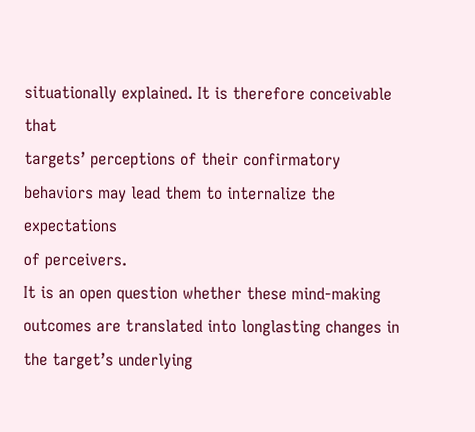situationally explained. It is therefore conceivable that
targets’ perceptions of their confirmatory behaviors may lead them to internalize the expectations
of perceivers.
It is an open question whether these mind-making outcomes are translated into longlasting changes in the target’s underlying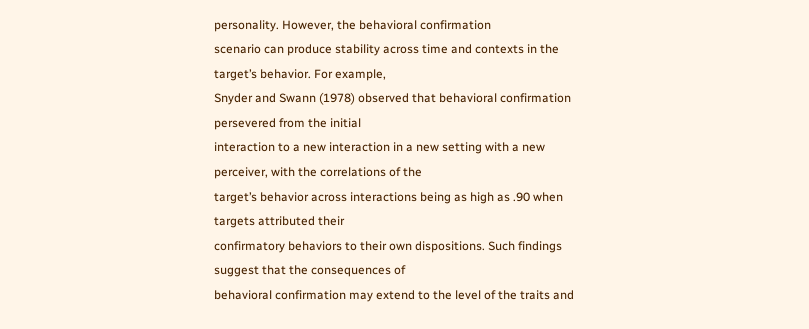personality. However, the behavioral confirmation
scenario can produce stability across time and contexts in the target’s behavior. For example,
Snyder and Swann (1978) observed that behavioral confirmation persevered from the initial
interaction to a new interaction in a new setting with a new perceiver, with the correlations of the
target’s behavior across interactions being as high as .90 when targets attributed their
confirmatory behaviors to their own dispositions. Such findings suggest that the consequences of
behavioral confirmation may extend to the level of the traits and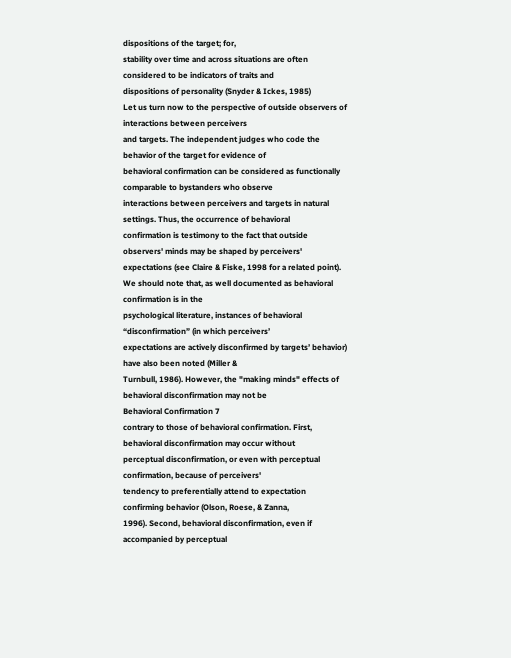dispositions of the target; for,
stability over time and across situations are often considered to be indicators of traits and
dispositions of personality (Snyder & Ickes, 1985)
Let us turn now to the perspective of outside observers of interactions between perceivers
and targets. The independent judges who code the behavior of the target for evidence of
behavioral confirmation can be considered as functionally comparable to bystanders who observe
interactions between perceivers and targets in natural settings. Thus, the occurrence of behavioral
confirmation is testimony to the fact that outside observers' minds may be shaped by perceivers'
expectations (see Claire & Fiske, 1998 for a related point).
We should note that, as well documented as behavioral confirmation is in the
psychological literature, instances of behavioral “disconfirmation” (in which perceivers’
expectations are actively disconfirmed by targets’ behavior) have also been noted (Miller &
Turnbull, 1986). However, the "making minds" effects of behavioral disconfirmation may not be
Behavioral Confirmation 7
contrary to those of behavioral confirmation. First, behavioral disconfirmation may occur without
perceptual disconfirmation, or even with perceptual confirmation, because of perceivers'
tendency to preferentially attend to expectation confirming behavior (Olson, Roese, & Zanna,
1996). Second, behavioral disconfirmation, even if accompanied by perceptual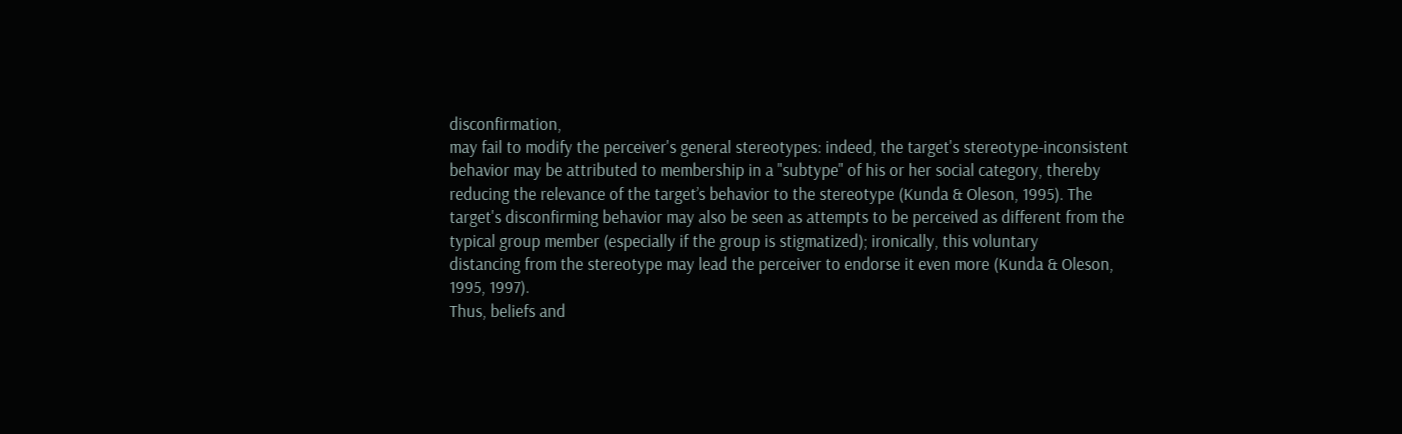disconfirmation,
may fail to modify the perceiver's general stereotypes: indeed, the target's stereotype-inconsistent
behavior may be attributed to membership in a "subtype" of his or her social category, thereby
reducing the relevance of the target’s behavior to the stereotype (Kunda & Oleson, 1995). The
target's disconfirming behavior may also be seen as attempts to be perceived as different from the
typical group member (especially if the group is stigmatized); ironically, this voluntary
distancing from the stereotype may lead the perceiver to endorse it even more (Kunda & Oleson,
1995, 1997).
Thus, beliefs and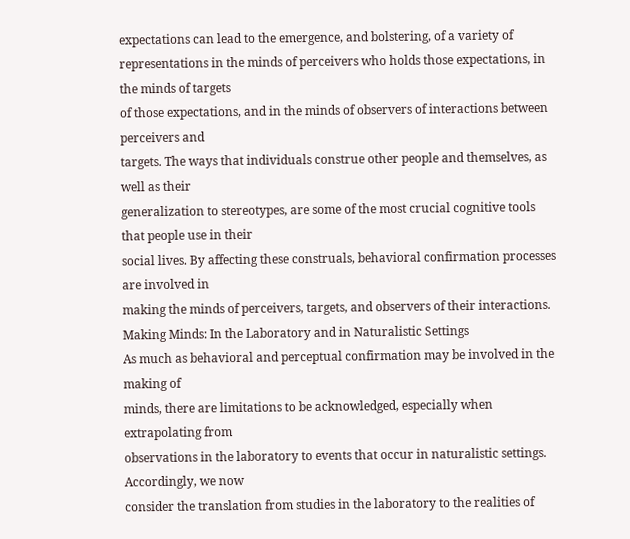expectations can lead to the emergence, and bolstering, of a variety of
representations in the minds of perceivers who holds those expectations, in the minds of targets
of those expectations, and in the minds of observers of interactions between perceivers and
targets. The ways that individuals construe other people and themselves, as well as their
generalization to stereotypes, are some of the most crucial cognitive tools that people use in their
social lives. By affecting these construals, behavioral confirmation processes are involved in
making the minds of perceivers, targets, and observers of their interactions.
Making Minds: In the Laboratory and in Naturalistic Settings
As much as behavioral and perceptual confirmation may be involved in the making of
minds, there are limitations to be acknowledged, especially when extrapolating from
observations in the laboratory to events that occur in naturalistic settings. Accordingly, we now
consider the translation from studies in the laboratory to the realities of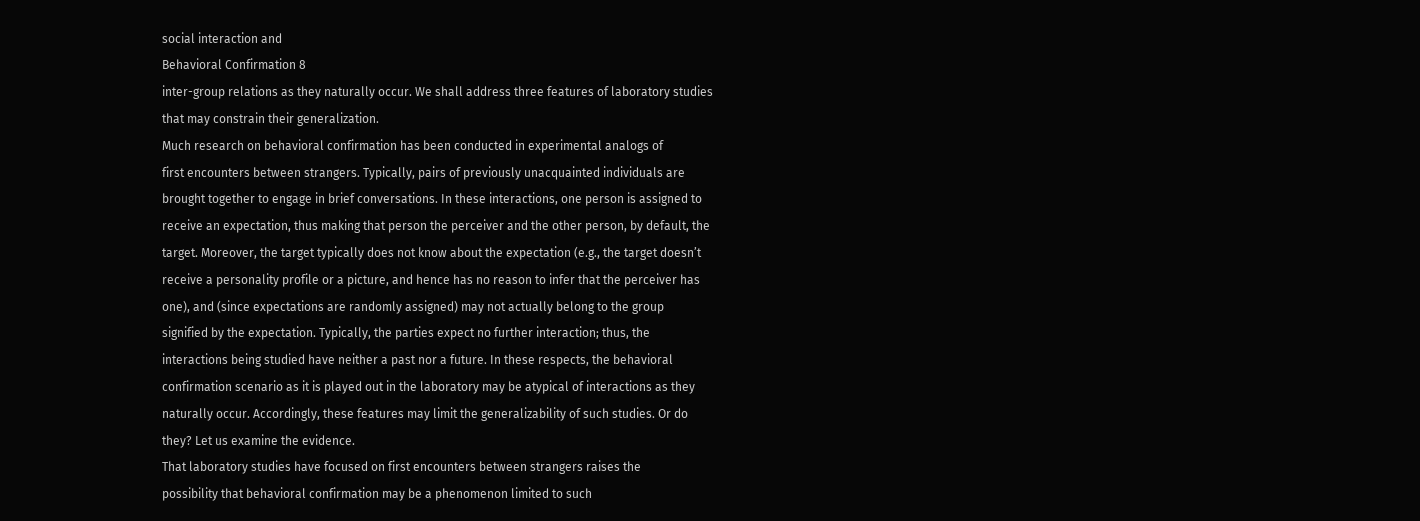social interaction and
Behavioral Confirmation 8
inter-group relations as they naturally occur. We shall address three features of laboratory studies
that may constrain their generalization.
Much research on behavioral confirmation has been conducted in experimental analogs of
first encounters between strangers. Typically, pairs of previously unacquainted individuals are
brought together to engage in brief conversations. In these interactions, one person is assigned to
receive an expectation, thus making that person the perceiver and the other person, by default, the
target. Moreover, the target typically does not know about the expectation (e.g., the target doesn’t
receive a personality profile or a picture, and hence has no reason to infer that the perceiver has
one), and (since expectations are randomly assigned) may not actually belong to the group
signified by the expectation. Typically, the parties expect no further interaction; thus, the
interactions being studied have neither a past nor a future. In these respects, the behavioral
confirmation scenario as it is played out in the laboratory may be atypical of interactions as they
naturally occur. Accordingly, these features may limit the generalizability of such studies. Or do
they? Let us examine the evidence.
That laboratory studies have focused on first encounters between strangers raises the
possibility that behavioral confirmation may be a phenomenon limited to such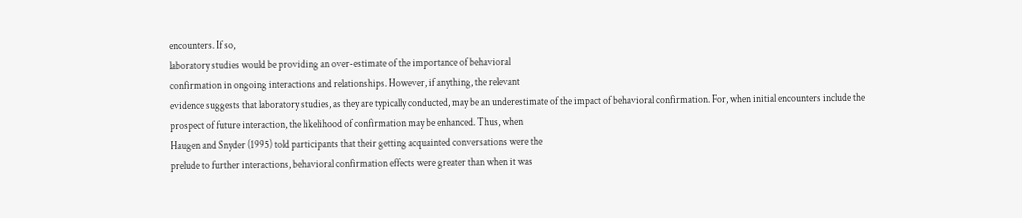encounters. If so,
laboratory studies would be providing an over-estimate of the importance of behavioral
confirmation in ongoing interactions and relationships. However, if anything, the relevant
evidence suggests that laboratory studies, as they are typically conducted, may be an underestimate of the impact of behavioral confirmation. For, when initial encounters include the
prospect of future interaction, the likelihood of confirmation may be enhanced. Thus, when
Haugen and Snyder (1995) told participants that their getting acquainted conversations were the
prelude to further interactions, behavioral confirmation effects were greater than when it was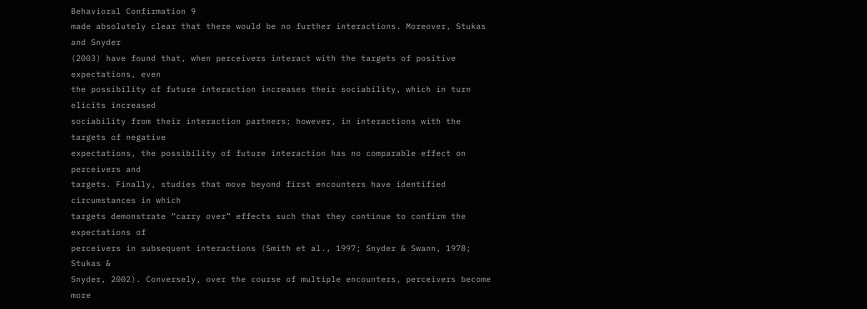Behavioral Confirmation 9
made absolutely clear that there would be no further interactions. Moreover, Stukas and Snyder
(2003) have found that, when perceivers interact with the targets of positive expectations, even
the possibility of future interaction increases their sociability, which in turn elicits increased
sociability from their interaction partners; however, in interactions with the targets of negative
expectations, the possibility of future interaction has no comparable effect on perceivers and
targets. Finally, studies that move beyond first encounters have identified circumstances in which
targets demonstrate “carry over” effects such that they continue to confirm the expectations of
perceivers in subsequent interactions (Smith et al., 1997; Snyder & Swann, 1978; Stukas &
Snyder, 2002). Conversely, over the course of multiple encounters, perceivers become more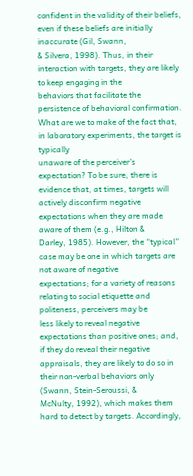confident in the validity of their beliefs, even if these beliefs are initially inaccurate (Gil, Swann,
& Silvera, 1998). Thus, in their interaction with targets, they are likely to keep engaging in the
behaviors that facilitate the persistence of behavioral confirmation.
What are we to make of the fact that, in laboratory experiments, the target is typically
unaware of the perceiver’s expectation? To be sure, there is evidence that, at times, targets will
actively disconfirm negative expectations when they are made aware of them (e.g., Hilton &
Darley, 1985). However, the “typical” case may be one in which targets are not aware of negative
expectations; for a variety of reasons relating to social etiquette and politeness, perceivers may be
less likely to reveal negative expectations than positive ones; and, if they do reveal their negative
appraisals, they are likely to do so in their non-verbal behaviors only (Swann, Stein-Seroussi, &
McNulty, 1992), which makes them hard to detect by targets. Accordingly,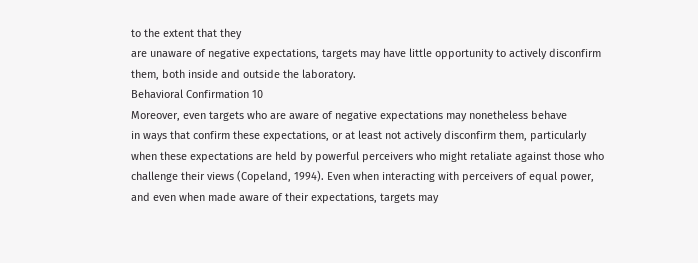to the extent that they
are unaware of negative expectations, targets may have little opportunity to actively disconfirm
them, both inside and outside the laboratory.
Behavioral Confirmation 10
Moreover, even targets who are aware of negative expectations may nonetheless behave
in ways that confirm these expectations, or at least not actively disconfirm them, particularly
when these expectations are held by powerful perceivers who might retaliate against those who
challenge their views (Copeland, 1994). Even when interacting with perceivers of equal power,
and even when made aware of their expectations, targets may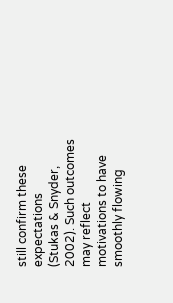still confirm these expectations
(Stukas & Snyder, 2002). Such outcomes may reflect motivations to have smoothly flowing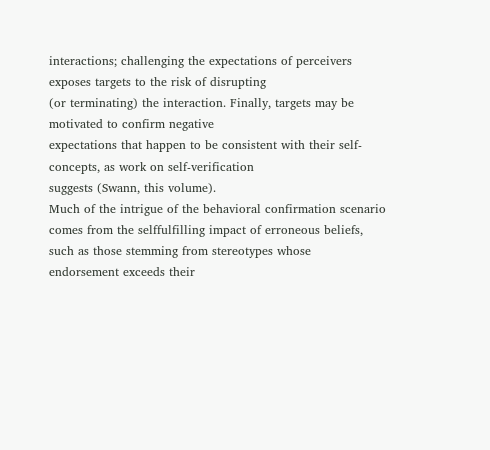interactions; challenging the expectations of perceivers exposes targets to the risk of disrupting
(or terminating) the interaction. Finally, targets may be motivated to confirm negative
expectations that happen to be consistent with their self-concepts, as work on self-verification
suggests (Swann, this volume).
Much of the intrigue of the behavioral confirmation scenario comes from the selffulfilling impact of erroneous beliefs, such as those stemming from stereotypes whose
endorsement exceeds their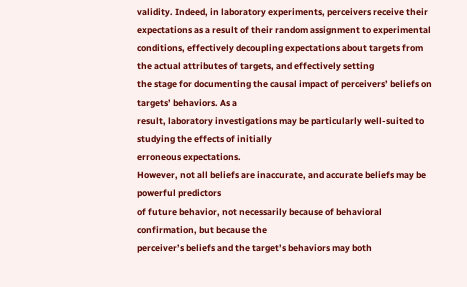validity. Indeed, in laboratory experiments, perceivers receive their
expectations as a result of their random assignment to experimental conditions, effectively decoupling expectations about targets from the actual attributes of targets, and effectively setting
the stage for documenting the causal impact of perceivers’ beliefs on targets’ behaviors. As a
result, laboratory investigations may be particularly well-suited to studying the effects of initially
erroneous expectations.
However, not all beliefs are inaccurate, and accurate beliefs may be powerful predictors
of future behavior, not necessarily because of behavioral confirmation, but because the
perceiver’s beliefs and the target’s behaviors may both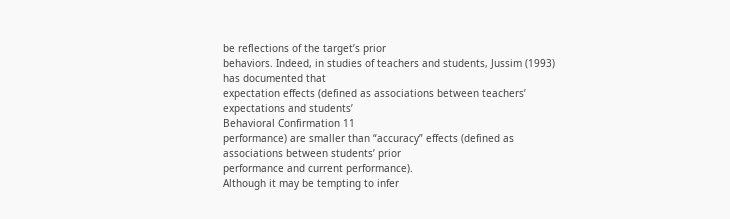be reflections of the target’s prior
behaviors. Indeed, in studies of teachers and students, Jussim (1993) has documented that
expectation effects (defined as associations between teachers’ expectations and students’
Behavioral Confirmation 11
performance) are smaller than “accuracy” effects (defined as associations between students’ prior
performance and current performance).
Although it may be tempting to infer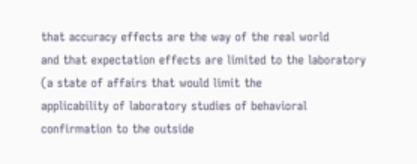that accuracy effects are the way of the real world
and that expectation effects are limited to the laboratory (a state of affairs that would limit the
applicability of laboratory studies of behavioral confirmation to the outside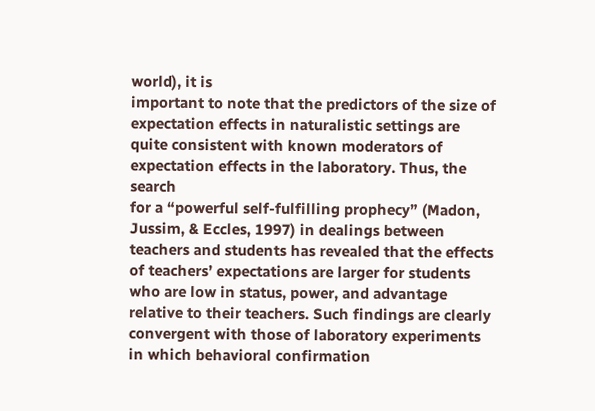world), it is
important to note that the predictors of the size of expectation effects in naturalistic settings are
quite consistent with known moderators of expectation effects in the laboratory. Thus, the search
for a “powerful self-fulfilling prophecy” (Madon, Jussim, & Eccles, 1997) in dealings between
teachers and students has revealed that the effects of teachers’ expectations are larger for students
who are low in status, power, and advantage relative to their teachers. Such findings are clearly
convergent with those of laboratory experiments in which behavioral confirmation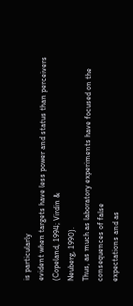is particularly
evident when targets have less power and status than perceivers (Copeland, 1994; Virdin &
Neuberg, 1990).
Thus, as much as laboratory experiments have focused on the consequences of false
expectations and as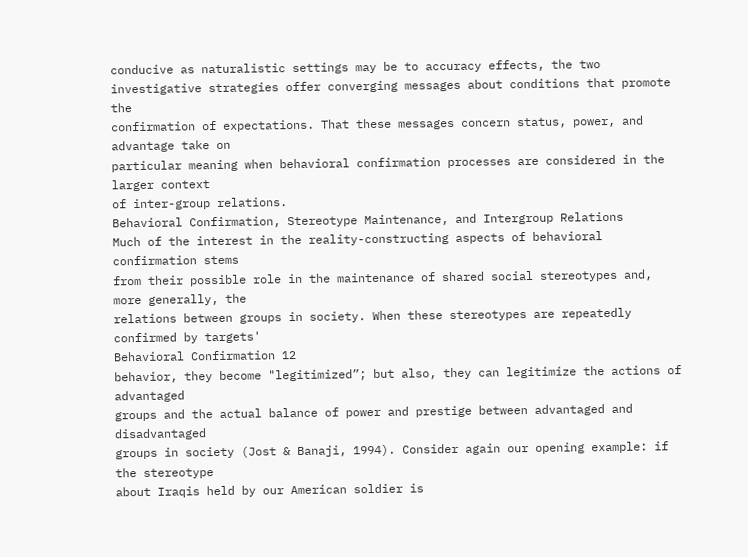conducive as naturalistic settings may be to accuracy effects, the two
investigative strategies offer converging messages about conditions that promote the
confirmation of expectations. That these messages concern status, power, and advantage take on
particular meaning when behavioral confirmation processes are considered in the larger context
of inter-group relations.
Behavioral Confirmation, Stereotype Maintenance, and Intergroup Relations
Much of the interest in the reality-constructing aspects of behavioral confirmation stems
from their possible role in the maintenance of shared social stereotypes and, more generally, the
relations between groups in society. When these stereotypes are repeatedly confirmed by targets'
Behavioral Confirmation 12
behavior, they become "legitimized”; but also, they can legitimize the actions of advantaged
groups and the actual balance of power and prestige between advantaged and disadvantaged
groups in society (Jost & Banaji, 1994). Consider again our opening example: if the stereotype
about Iraqis held by our American soldier is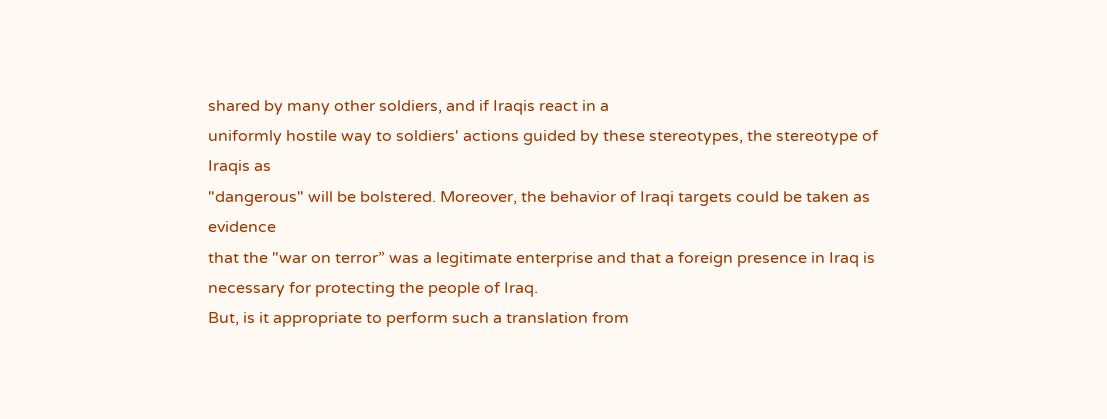shared by many other soldiers, and if Iraqis react in a
uniformly hostile way to soldiers' actions guided by these stereotypes, the stereotype of Iraqis as
"dangerous" will be bolstered. Moreover, the behavior of Iraqi targets could be taken as evidence
that the "war on terror” was a legitimate enterprise and that a foreign presence in Iraq is
necessary for protecting the people of Iraq.
But, is it appropriate to perform such a translation from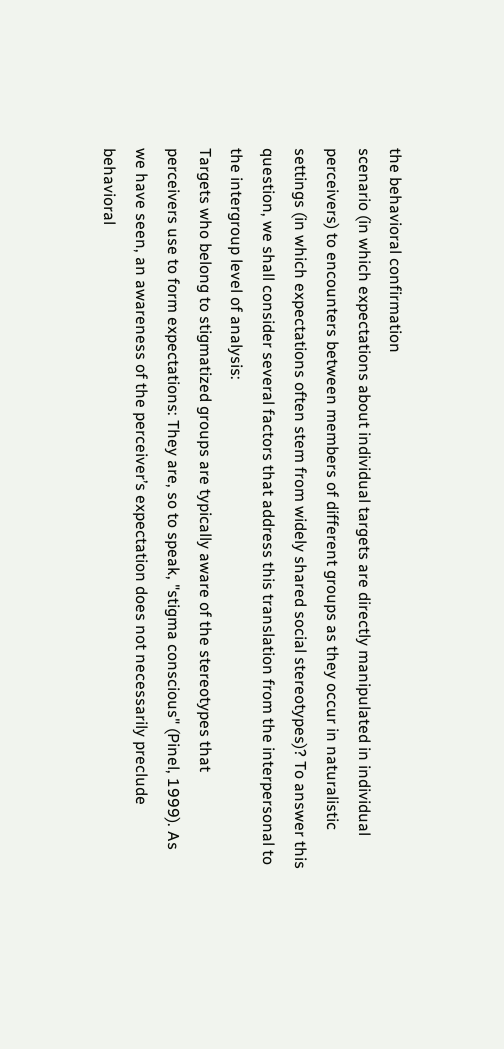the behavioral confirmation
scenario (in which expectations about individual targets are directly manipulated in individual
perceivers) to encounters between members of different groups as they occur in naturalistic
settings (in which expectations often stem from widely shared social stereotypes)? To answer this
question, we shall consider several factors that address this translation from the interpersonal to
the intergroup level of analysis:
Targets who belong to stigmatized groups are typically aware of the stereotypes that
perceivers use to form expectations: They are, so to speak, "stigma conscious" (Pinel, 1999). As
we have seen, an awareness of the perceiver’s expectation does not necessarily preclude
behavioral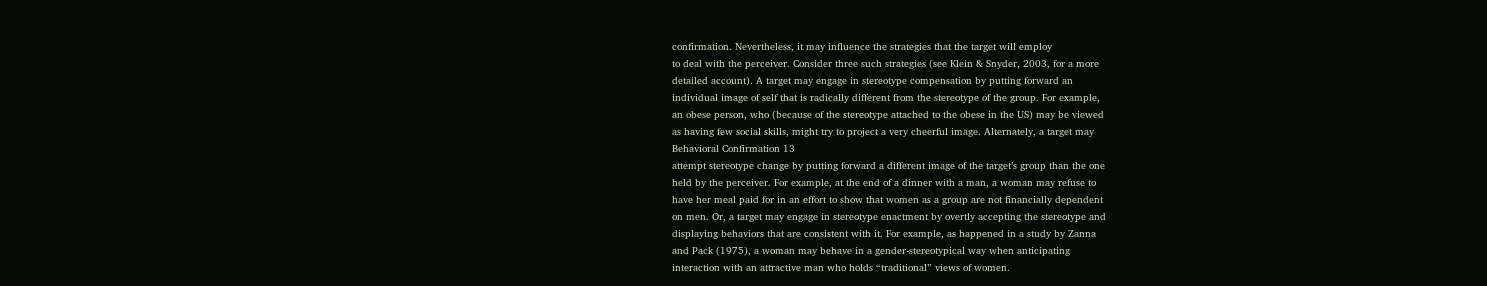confirmation. Nevertheless, it may influence the strategies that the target will employ
to deal with the perceiver. Consider three such strategies (see Klein & Snyder, 2003, for a more
detailed account). A target may engage in stereotype compensation by putting forward an
individual image of self that is radically different from the stereotype of the group. For example,
an obese person, who (because of the stereotype attached to the obese in the US) may be viewed
as having few social skills, might try to project a very cheerful image. Alternately, a target may
Behavioral Confirmation 13
attempt stereotype change by putting forward a different image of the target’s group than the one
held by the perceiver. For example, at the end of a dinner with a man, a woman may refuse to
have her meal paid for in an effort to show that women as a group are not financially dependent
on men. Or, a target may engage in stereotype enactment by overtly accepting the stereotype and
displaying behaviors that are consistent with it. For example, as happened in a study by Zanna
and Pack (1975), a woman may behave in a gender-stereotypical way when anticipating
interaction with an attractive man who holds “traditional” views of women.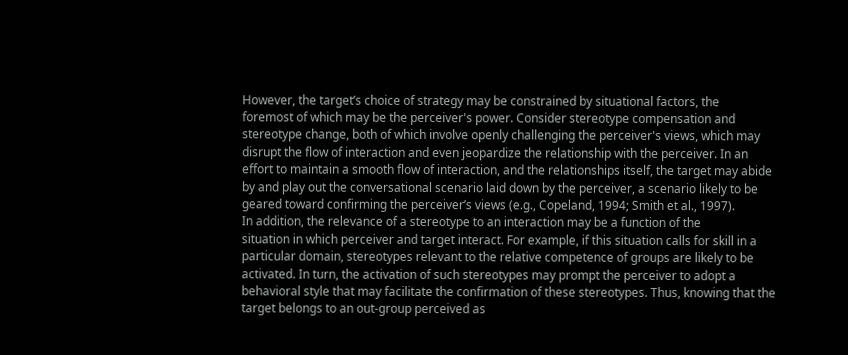However, the target’s choice of strategy may be constrained by situational factors, the
foremost of which may be the perceiver's power. Consider stereotype compensation and
stereotype change, both of which involve openly challenging the perceiver's views, which may
disrupt the flow of interaction and even jeopardize the relationship with the perceiver. In an
effort to maintain a smooth flow of interaction, and the relationships itself, the target may abide
by and play out the conversational scenario laid down by the perceiver, a scenario likely to be
geared toward confirming the perceiver’s views (e.g., Copeland, 1994; Smith et al., 1997).
In addition, the relevance of a stereotype to an interaction may be a function of the
situation in which perceiver and target interact. For example, if this situation calls for skill in a
particular domain, stereotypes relevant to the relative competence of groups are likely to be
activated. In turn, the activation of such stereotypes may prompt the perceiver to adopt a
behavioral style that may facilitate the confirmation of these stereotypes. Thus, knowing that the
target belongs to an out-group perceived as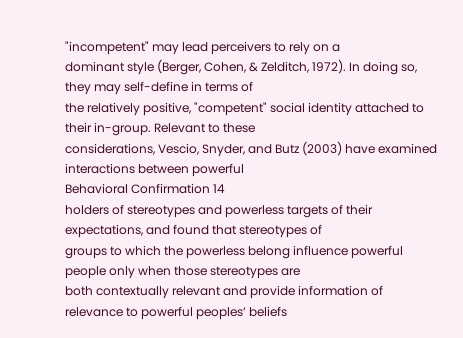"incompetent" may lead perceivers to rely on a
dominant style (Berger, Cohen, & Zelditch, 1972). In doing so, they may self-define in terms of
the relatively positive, "competent" social identity attached to their in-group. Relevant to these
considerations, Vescio, Snyder, and Butz (2003) have examined interactions between powerful
Behavioral Confirmation 14
holders of stereotypes and powerless targets of their expectations, and found that stereotypes of
groups to which the powerless belong influence powerful people only when those stereotypes are
both contextually relevant and provide information of relevance to powerful peoples’ beliefs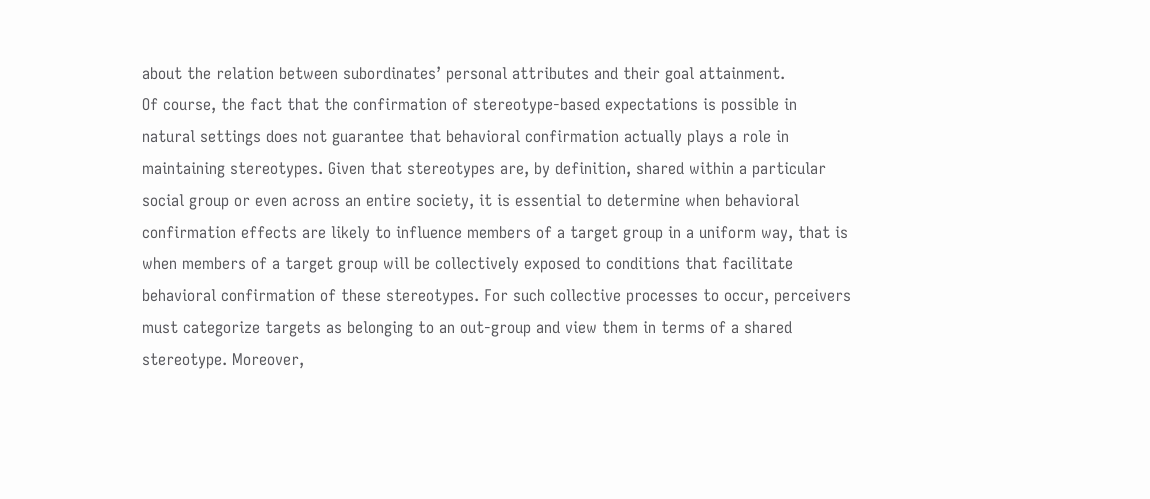about the relation between subordinates’ personal attributes and their goal attainment.
Of course, the fact that the confirmation of stereotype-based expectations is possible in
natural settings does not guarantee that behavioral confirmation actually plays a role in
maintaining stereotypes. Given that stereotypes are, by definition, shared within a particular
social group or even across an entire society, it is essential to determine when behavioral
confirmation effects are likely to influence members of a target group in a uniform way, that is
when members of a target group will be collectively exposed to conditions that facilitate
behavioral confirmation of these stereotypes. For such collective processes to occur, perceivers
must categorize targets as belonging to an out-group and view them in terms of a shared
stereotype. Moreover,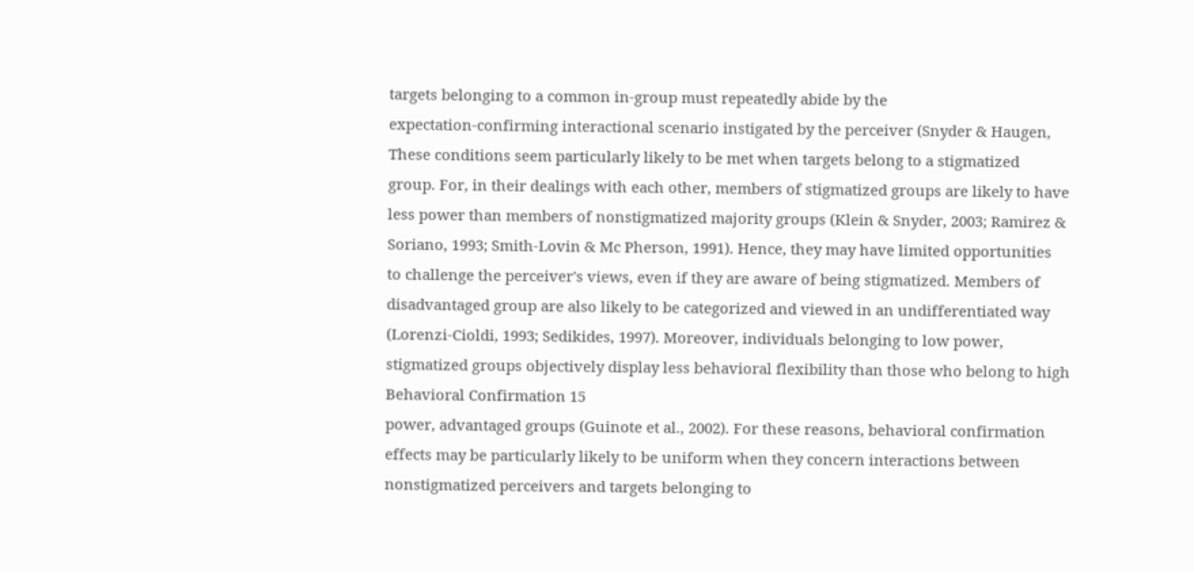targets belonging to a common in-group must repeatedly abide by the
expectation-confirming interactional scenario instigated by the perceiver (Snyder & Haugen,
These conditions seem particularly likely to be met when targets belong to a stigmatized
group. For, in their dealings with each other, members of stigmatized groups are likely to have
less power than members of nonstigmatized majority groups (Klein & Snyder, 2003; Ramirez &
Soriano, 1993; Smith-Lovin & Mc Pherson, 1991). Hence, they may have limited opportunities
to challenge the perceiver's views, even if they are aware of being stigmatized. Members of
disadvantaged group are also likely to be categorized and viewed in an undifferentiated way
(Lorenzi-Cioldi, 1993; Sedikides, 1997). Moreover, individuals belonging to low power,
stigmatized groups objectively display less behavioral flexibility than those who belong to high
Behavioral Confirmation 15
power, advantaged groups (Guinote et al., 2002). For these reasons, behavioral confirmation
effects may be particularly likely to be uniform when they concern interactions between
nonstigmatized perceivers and targets belonging to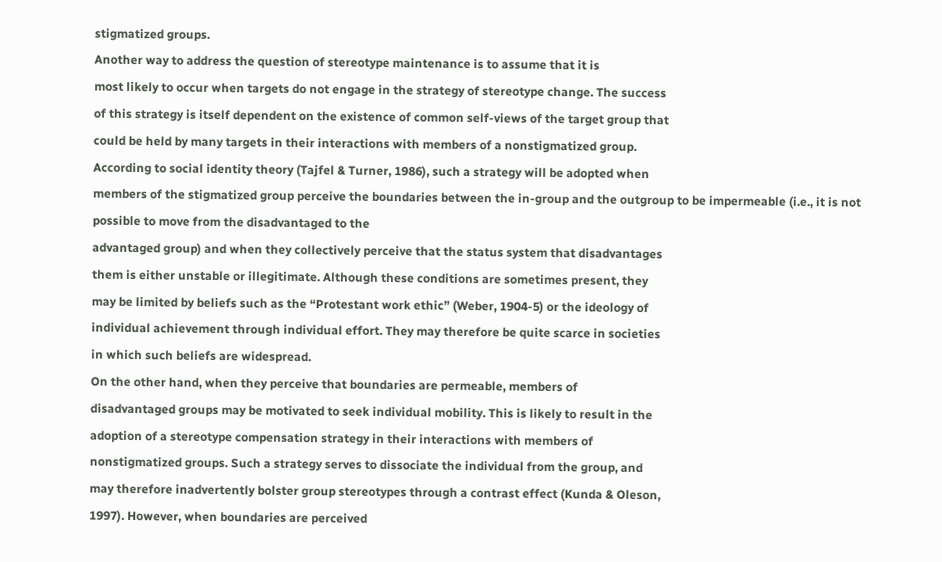stigmatized groups.
Another way to address the question of stereotype maintenance is to assume that it is
most likely to occur when targets do not engage in the strategy of stereotype change. The success
of this strategy is itself dependent on the existence of common self-views of the target group that
could be held by many targets in their interactions with members of a nonstigmatized group.
According to social identity theory (Tajfel & Turner, 1986), such a strategy will be adopted when
members of the stigmatized group perceive the boundaries between the in-group and the outgroup to be impermeable (i.e., it is not possible to move from the disadvantaged to the
advantaged group) and when they collectively perceive that the status system that disadvantages
them is either unstable or illegitimate. Although these conditions are sometimes present, they
may be limited by beliefs such as the “Protestant work ethic” (Weber, 1904-5) or the ideology of
individual achievement through individual effort. They may therefore be quite scarce in societies
in which such beliefs are widespread.
On the other hand, when they perceive that boundaries are permeable, members of
disadvantaged groups may be motivated to seek individual mobility. This is likely to result in the
adoption of a stereotype compensation strategy in their interactions with members of
nonstigmatized groups. Such a strategy serves to dissociate the individual from the group, and
may therefore inadvertently bolster group stereotypes through a contrast effect (Kunda & Oleson,
1997). However, when boundaries are perceived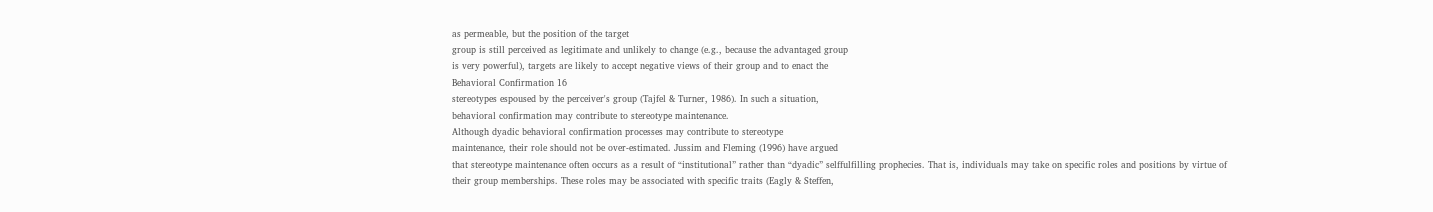as permeable, but the position of the target
group is still perceived as legitimate and unlikely to change (e.g., because the advantaged group
is very powerful), targets are likely to accept negative views of their group and to enact the
Behavioral Confirmation 16
stereotypes espoused by the perceiver's group (Tajfel & Turner, 1986). In such a situation,
behavioral confirmation may contribute to stereotype maintenance.
Although dyadic behavioral confirmation processes may contribute to stereotype
maintenance, their role should not be over-estimated. Jussim and Fleming (1996) have argued
that stereotype maintenance often occurs as a result of “institutional” rather than “dyadic” selffulfilling prophecies. That is, individuals may take on specific roles and positions by virtue of
their group memberships. These roles may be associated with specific traits (Eagly & Steffen,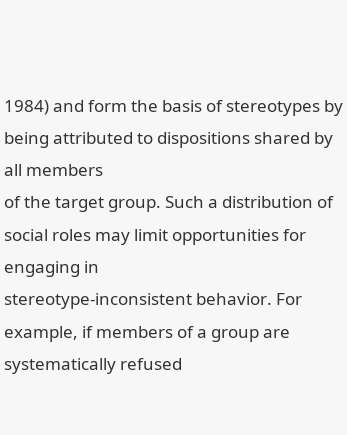1984) and form the basis of stereotypes by being attributed to dispositions shared by all members
of the target group. Such a distribution of social roles may limit opportunities for engaging in
stereotype-inconsistent behavior. For example, if members of a group are systematically refused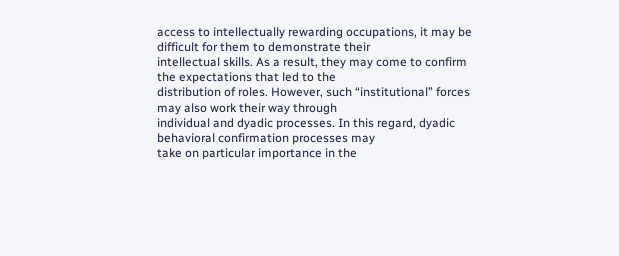access to intellectually rewarding occupations, it may be difficult for them to demonstrate their
intellectual skills. As a result, they may come to confirm the expectations that led to the
distribution of roles. However, such “institutional” forces may also work their way through
individual and dyadic processes. In this regard, dyadic behavioral confirmation processes may
take on particular importance in the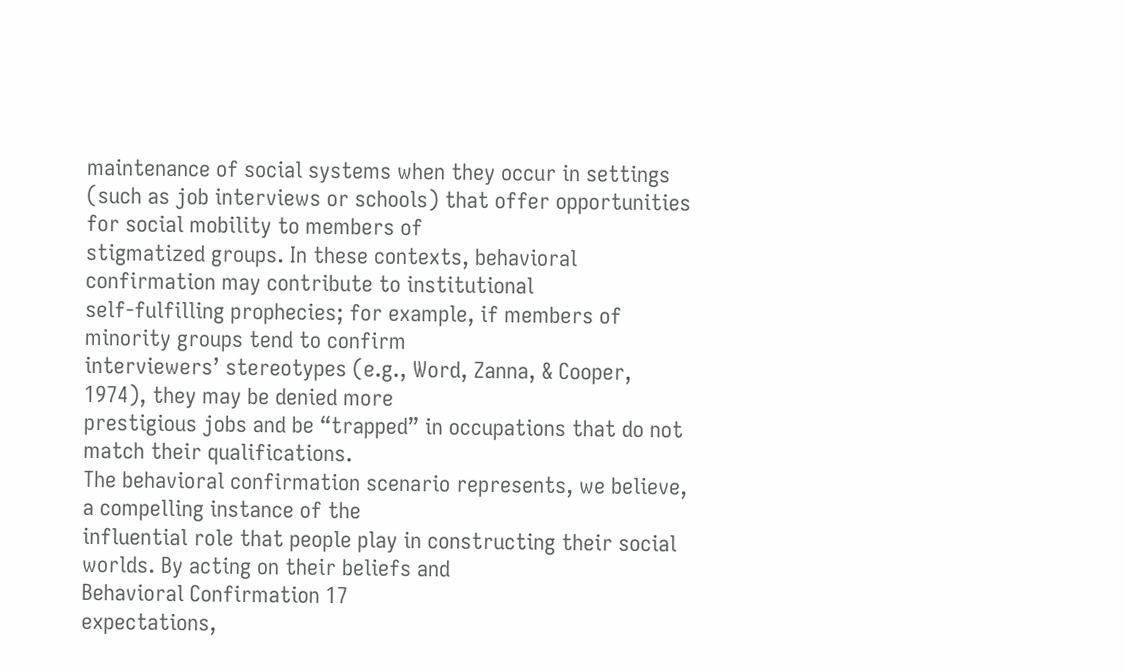maintenance of social systems when they occur in settings
(such as job interviews or schools) that offer opportunities for social mobility to members of
stigmatized groups. In these contexts, behavioral confirmation may contribute to institutional
self-fulfilling prophecies; for example, if members of minority groups tend to confirm
interviewers’ stereotypes (e.g., Word, Zanna, & Cooper, 1974), they may be denied more
prestigious jobs and be “trapped” in occupations that do not match their qualifications.
The behavioral confirmation scenario represents, we believe, a compelling instance of the
influential role that people play in constructing their social worlds. By acting on their beliefs and
Behavioral Confirmation 17
expectations,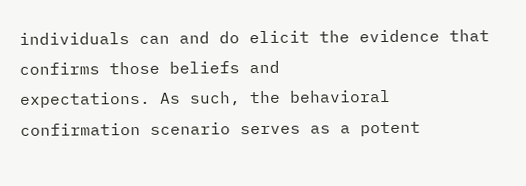individuals can and do elicit the evidence that confirms those beliefs and
expectations. As such, the behavioral confirmation scenario serves as a potent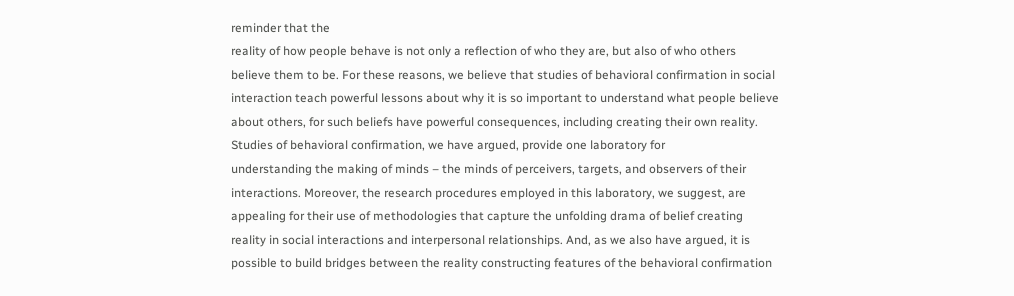reminder that the
reality of how people behave is not only a reflection of who they are, but also of who others
believe them to be. For these reasons, we believe that studies of behavioral confirmation in social
interaction teach powerful lessons about why it is so important to understand what people believe
about others, for such beliefs have powerful consequences, including creating their own reality.
Studies of behavioral confirmation, we have argued, provide one laboratory for
understanding the making of minds – the minds of perceivers, targets, and observers of their
interactions. Moreover, the research procedures employed in this laboratory, we suggest, are
appealing for their use of methodologies that capture the unfolding drama of belief creating
reality in social interactions and interpersonal relationships. And, as we also have argued, it is
possible to build bridges between the reality constructing features of the behavioral confirmation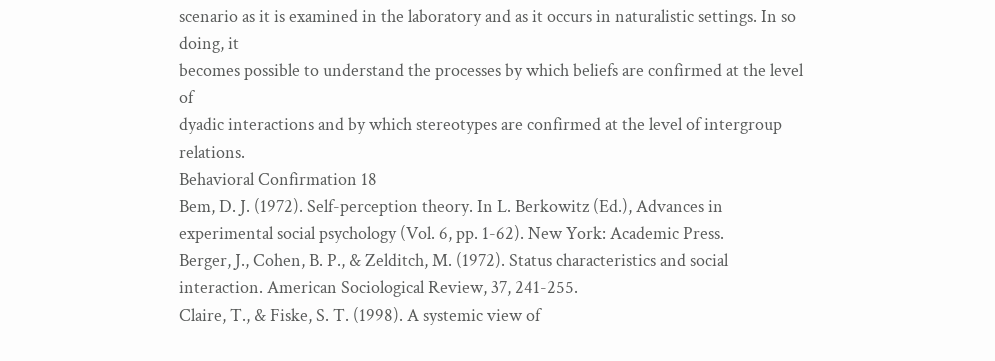scenario as it is examined in the laboratory and as it occurs in naturalistic settings. In so doing, it
becomes possible to understand the processes by which beliefs are confirmed at the level of
dyadic interactions and by which stereotypes are confirmed at the level of intergroup relations.
Behavioral Confirmation 18
Bem, D. J. (1972). Self-perception theory. In L. Berkowitz (Ed.), Advances in
experimental social psychology (Vol. 6, pp. 1-62). New York: Academic Press.
Berger, J., Cohen, B. P., & Zelditch, M. (1972). Status characteristics and social
interaction. American Sociological Review, 37, 241-255.
Claire, T., & Fiske, S. T. (1998). A systemic view of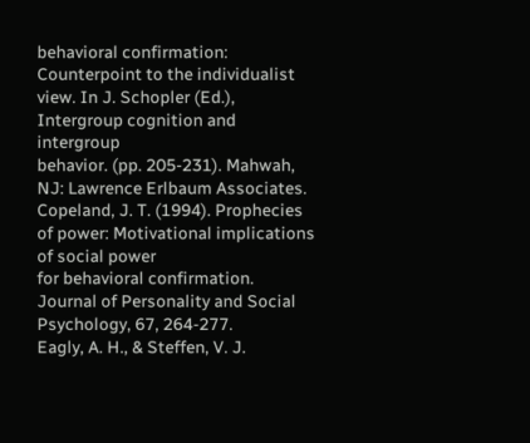behavioral confirmation:
Counterpoint to the individualist view. In J. Schopler (Ed.), Intergroup cognition and intergroup
behavior. (pp. 205-231). Mahwah, NJ: Lawrence Erlbaum Associates.
Copeland, J. T. (1994). Prophecies of power: Motivational implications of social power
for behavioral confirmation. Journal of Personality and Social Psychology, 67, 264-277.
Eagly, A. H., & Steffen, V. J.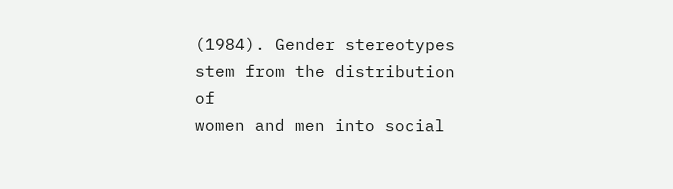(1984). Gender stereotypes stem from the distribution of
women and men into social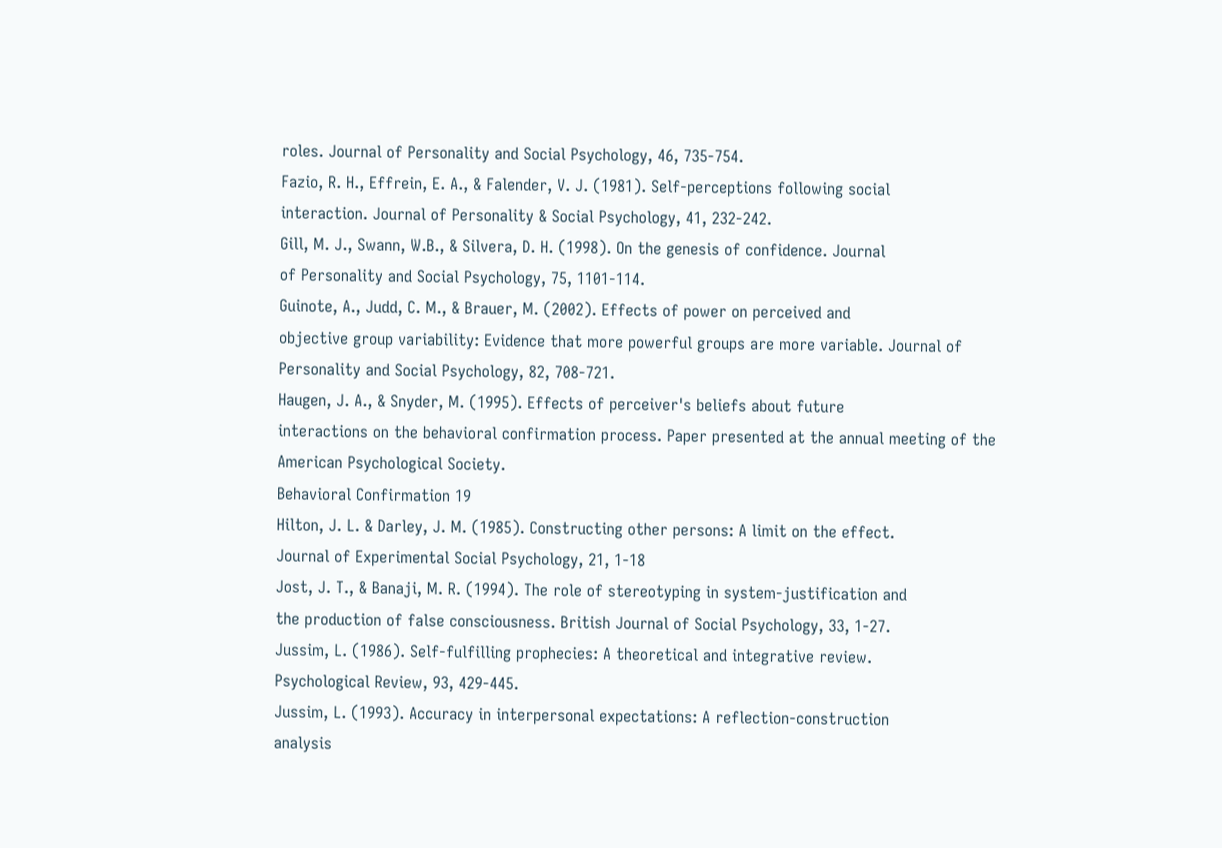roles. Journal of Personality and Social Psychology, 46, 735-754.
Fazio, R. H., Effrein, E. A., & Falender, V. J. (1981). Self-perceptions following social
interaction. Journal of Personality & Social Psychology, 41, 232-242.
Gill, M. J., Swann, W.B., & Silvera, D. H. (1998). On the genesis of confidence. Journal
of Personality and Social Psychology, 75, 1101-114.
Guinote, A., Judd, C. M., & Brauer, M. (2002). Effects of power on perceived and
objective group variability: Evidence that more powerful groups are more variable. Journal of
Personality and Social Psychology, 82, 708-721.
Haugen, J. A., & Snyder, M. (1995). Effects of perceiver's beliefs about future
interactions on the behavioral confirmation process. Paper presented at the annual meeting of the
American Psychological Society.
Behavioral Confirmation 19
Hilton, J. L. & Darley, J. M. (1985). Constructing other persons: A limit on the effect.
Journal of Experimental Social Psychology, 21, 1-18
Jost, J. T., & Banaji, M. R. (1994). The role of stereotyping in system-justification and
the production of false consciousness. British Journal of Social Psychology, 33, 1-27.
Jussim, L. (1986). Self-fulfilling prophecies: A theoretical and integrative review.
Psychological Review, 93, 429-445.
Jussim, L. (1993). Accuracy in interpersonal expectations: A reflection-construction
analysis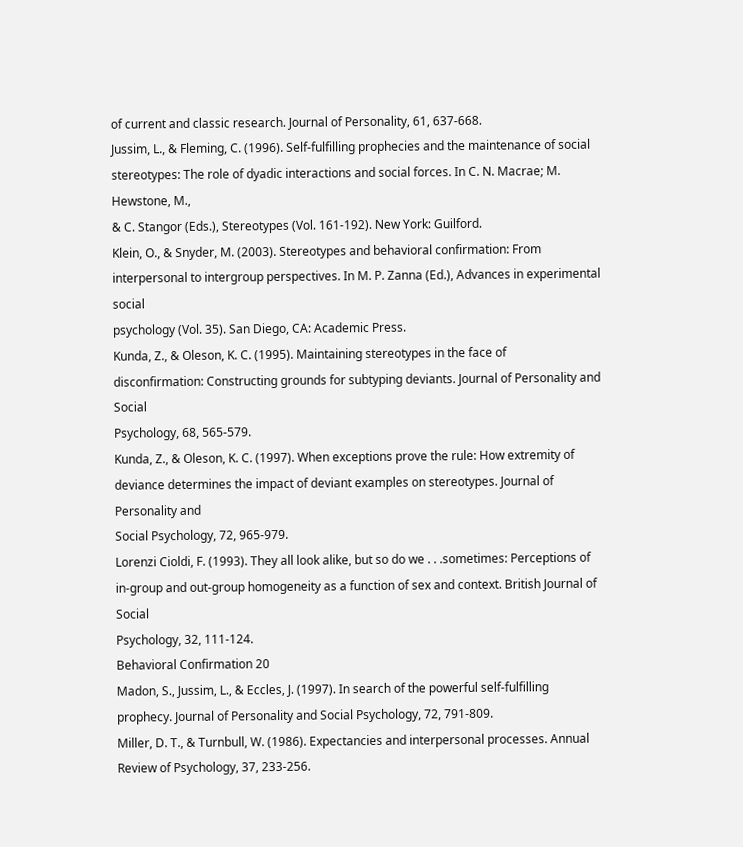of current and classic research. Journal of Personality, 61, 637-668.
Jussim, L., & Fleming, C. (1996). Self-fulfilling prophecies and the maintenance of social
stereotypes: The role of dyadic interactions and social forces. In C. N. Macrae; M. Hewstone, M.,
& C. Stangor (Eds.), Stereotypes (Vol. 161-192). New York: Guilford.
Klein, O., & Snyder, M. (2003). Stereotypes and behavioral confirmation: From
interpersonal to intergroup perspectives. In M. P. Zanna (Ed.), Advances in experimental social
psychology (Vol. 35). San Diego, CA: Academic Press.
Kunda, Z., & Oleson, K. C. (1995). Maintaining stereotypes in the face of
disconfirmation: Constructing grounds for subtyping deviants. Journal of Personality and Social
Psychology, 68, 565-579.
Kunda, Z., & Oleson, K. C. (1997). When exceptions prove the rule: How extremity of
deviance determines the impact of deviant examples on stereotypes. Journal of Personality and
Social Psychology, 72, 965-979.
Lorenzi Cioldi, F. (1993). They all look alike, but so do we . . .sometimes: Perceptions of
in-group and out-group homogeneity as a function of sex and context. British Journal of Social
Psychology, 32, 111-124.
Behavioral Confirmation 20
Madon, S., Jussim, L., & Eccles, J. (1997). In search of the powerful self-fulfilling
prophecy. Journal of Personality and Social Psychology, 72, 791-809.
Miller, D. T., & Turnbull, W. (1986). Expectancies and interpersonal processes. Annual
Review of Psychology, 37, 233-256.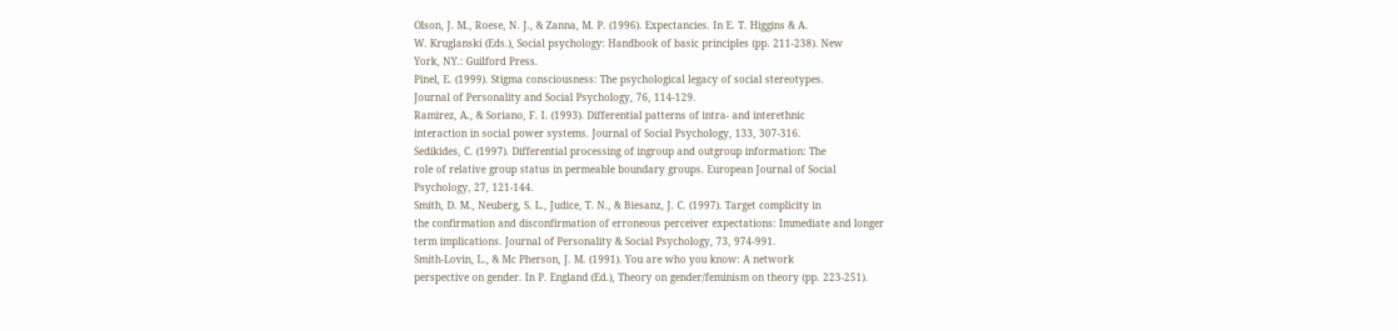Olson, J. M., Roese, N. J., & Zanna, M. P. (1996). Expectancies. In E. T. Higgins & A.
W. Kruglanski (Eds.), Social psychology: Handbook of basic principles (pp. 211-238). New
York, NY.: Guilford Press.
Pinel, E. (1999). Stigma consciousness: The psychological legacy of social stereotypes.
Journal of Personality and Social Psychology, 76, 114-129.
Ramirez, A., & Soriano, F. I. (1993). Differential patterns of intra- and interethnic
interaction in social power systems. Journal of Social Psychology, 133, 307-316.
Sedikides, C. (1997). Differential processing of ingroup and outgroup information: The
role of relative group status in permeable boundary groups. European Journal of Social
Psychology, 27, 121-144.
Smith, D. M., Neuberg, S. L., Judice, T. N., & Biesanz, J. C. (1997). Target complicity in
the confirmation and disconfirmation of erroneous perceiver expectations: Immediate and longer
term implications. Journal of Personality & Social Psychology, 73, 974-991.
Smith-Lovin, L., & Mc Pherson, J. M. (1991). You are who you know: A network
perspective on gender. In P. England (Ed.), Theory on gender/feminism on theory (pp. 223-251).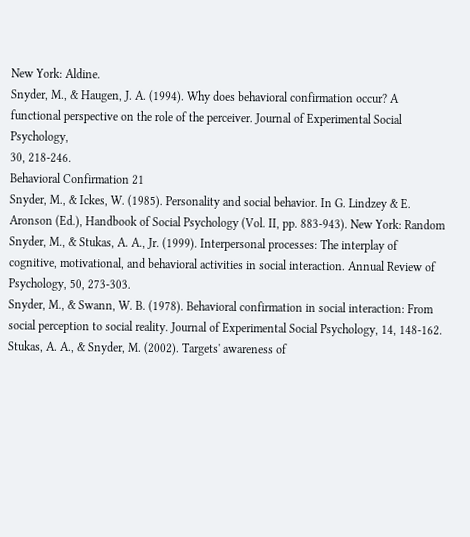New York: Aldine.
Snyder, M., & Haugen, J. A. (1994). Why does behavioral confirmation occur? A
functional perspective on the role of the perceiver. Journal of Experimental Social Psychology,
30, 218-246.
Behavioral Confirmation 21
Snyder, M., & Ickes, W. (1985). Personality and social behavior. In G. Lindzey & E.
Aronson (Ed.), Handbook of Social Psychology (Vol. II, pp. 883-943). New York: Random
Snyder, M., & Stukas, A. A., Jr. (1999). Interpersonal processes: The interplay of
cognitive, motivational, and behavioral activities in social interaction. Annual Review of
Psychology, 50, 273-303.
Snyder, M., & Swann, W. B. (1978). Behavioral confirmation in social interaction: From
social perception to social reality. Journal of Experimental Social Psychology, 14, 148-162.
Stukas, A. A., & Snyder, M. (2002). Targets' awareness of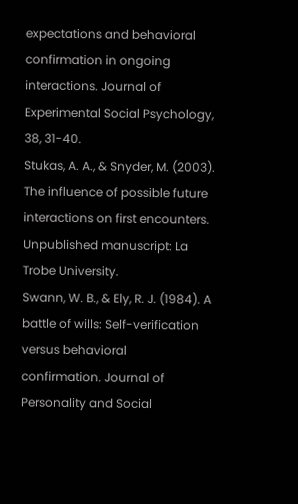expectations and behavioral
confirmation in ongoing interactions. Journal of Experimental Social Psychology, 38, 31-40.
Stukas, A. A., & Snyder, M. (2003). The influence of possible future
interactions on first encounters. Unpublished manuscript: La Trobe University.
Swann, W. B., & Ely, R. J. (1984). A battle of wills: Self-verification versus behavioral
confirmation. Journal of Personality and Social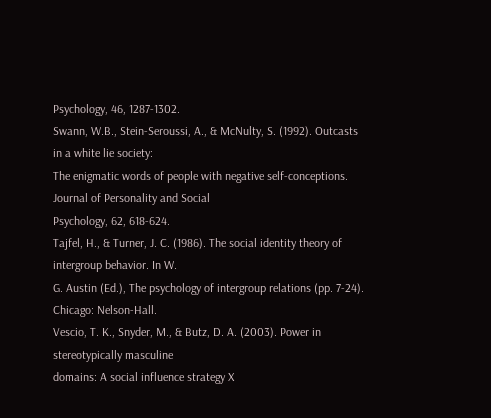Psychology, 46, 1287-1302.
Swann, W.B., Stein-Seroussi, A., & McNulty, S. (1992). Outcasts in a white lie society:
The enigmatic words of people with negative self-conceptions. Journal of Personality and Social
Psychology, 62, 618-624.
Tajfel, H., & Turner, J. C. (1986). The social identity theory of intergroup behavior. In W.
G. Austin (Ed.), The psychology of intergroup relations (pp. 7-24). Chicago: Nelson-Hall.
Vescio, T. K., Snyder, M., & Butz, D. A. (2003). Power in stereotypically masculine
domains: A social influence strategy X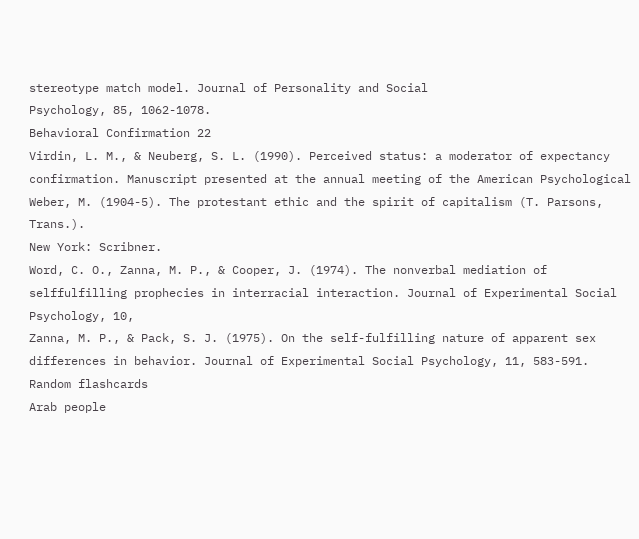stereotype match model. Journal of Personality and Social
Psychology, 85, 1062-1078.
Behavioral Confirmation 22
Virdin, L. M., & Neuberg, S. L. (1990). Perceived status: a moderator of expectancy
confirmation. Manuscript presented at the annual meeting of the American Psychological
Weber, M. (1904-5). The protestant ethic and the spirit of capitalism (T. Parsons, Trans.).
New York: Scribner.
Word, C. O., Zanna, M. P., & Cooper, J. (1974). The nonverbal mediation of selffulfilling prophecies in interracial interaction. Journal of Experimental Social Psychology, 10,
Zanna, M. P., & Pack, S. J. (1975). On the self-fulfilling nature of apparent sex
differences in behavior. Journal of Experimental Social Psychology, 11, 583-591.
Random flashcards
Arab people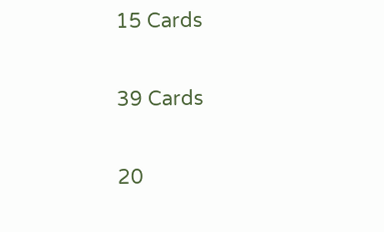15 Cards


39 Cards


20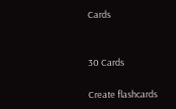Cards


30 Cards

Create flashcards